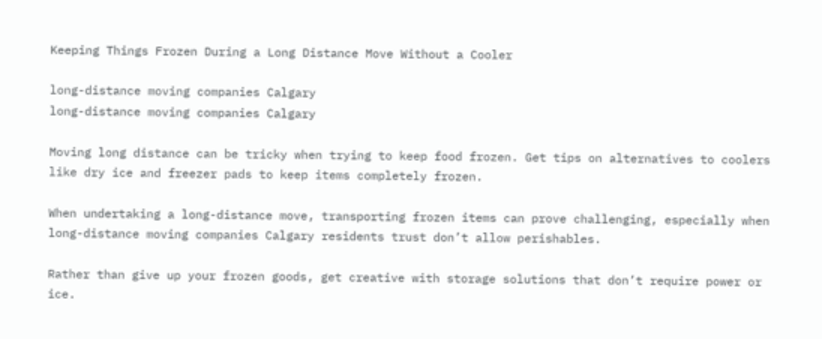Keeping Things Frozen During a Long Distance Move Without a Cooler

long-distance moving companies Calgary
long-distance moving companies Calgary

Moving long distance can be tricky when trying to keep food frozen. Get tips on alternatives to coolers like dry ice and freezer pads to keep items completely frozen.

When undertaking a long-distance move, transporting frozen items can prove challenging, especially when long-distance moving companies Calgary residents trust don’t allow perishables.

Rather than give up your frozen goods, get creative with storage solutions that don’t require power or ice.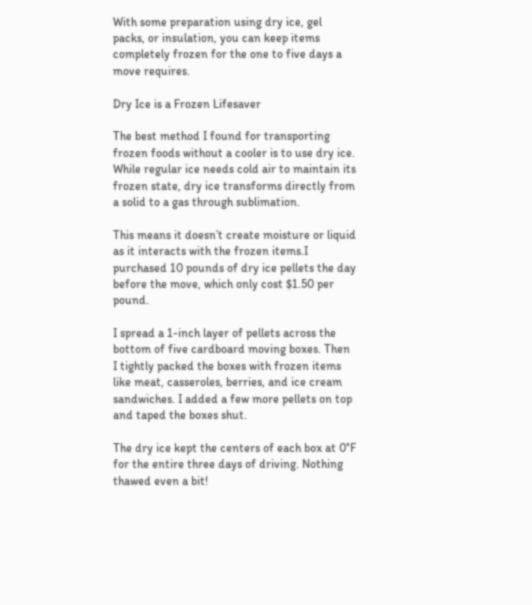With some preparation using dry ice, gel packs, or insulation, you can keep items completely frozen for the one to five days a move requires.

Dry Ice is a Frozen Lifesaver

The best method I found for transporting frozen foods without a cooler is to use dry ice. While regular ice needs cold air to maintain its frozen state, dry ice transforms directly from a solid to a gas through sublimation.

This means it doesn’t create moisture or liquid as it interacts with the frozen items.I purchased 10 pounds of dry ice pellets the day before the move, which only cost $1.50 per pound.

I spread a 1-inch layer of pellets across the bottom of five cardboard moving boxes. Then I tightly packed the boxes with frozen items like meat, casseroles, berries, and ice cream sandwiches. I added a few more pellets on top and taped the boxes shut.

The dry ice kept the centers of each box at 0°F for the entire three days of driving. Nothing thawed even a bit!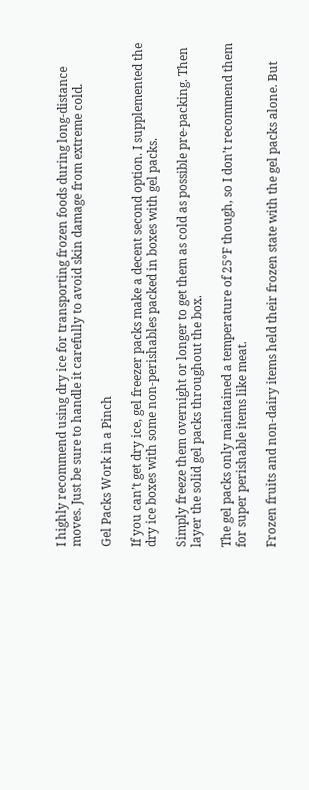I highly recommend using dry ice for transporting frozen foods during long-distance moves. Just be sure to handle it carefully to avoid skin damage from extreme cold.

Gel Packs Work in a Pinch

If you can’t get dry ice, gel freezer packs make a decent second option. I supplemented the dry ice boxes with some non-perishables packed in boxes with gel packs.

Simply freeze them overnight or longer to get them as cold as possible pre-packing. Then layer the solid gel packs throughout the box.

The gel packs only maintained a temperature of 25°F though, so I don’t recommend them for super perishable items like meat.

Frozen fruits and non-dairy items held their frozen state with the gel packs alone. But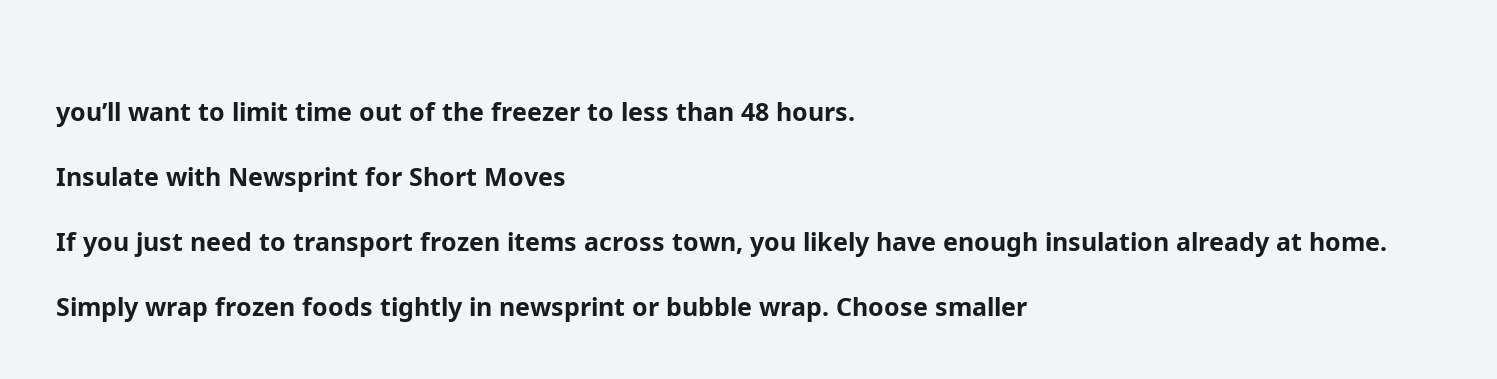you’ll want to limit time out of the freezer to less than 48 hours.

Insulate with Newsprint for Short Moves

If you just need to transport frozen items across town, you likely have enough insulation already at home.

Simply wrap frozen foods tightly in newsprint or bubble wrap. Choose smaller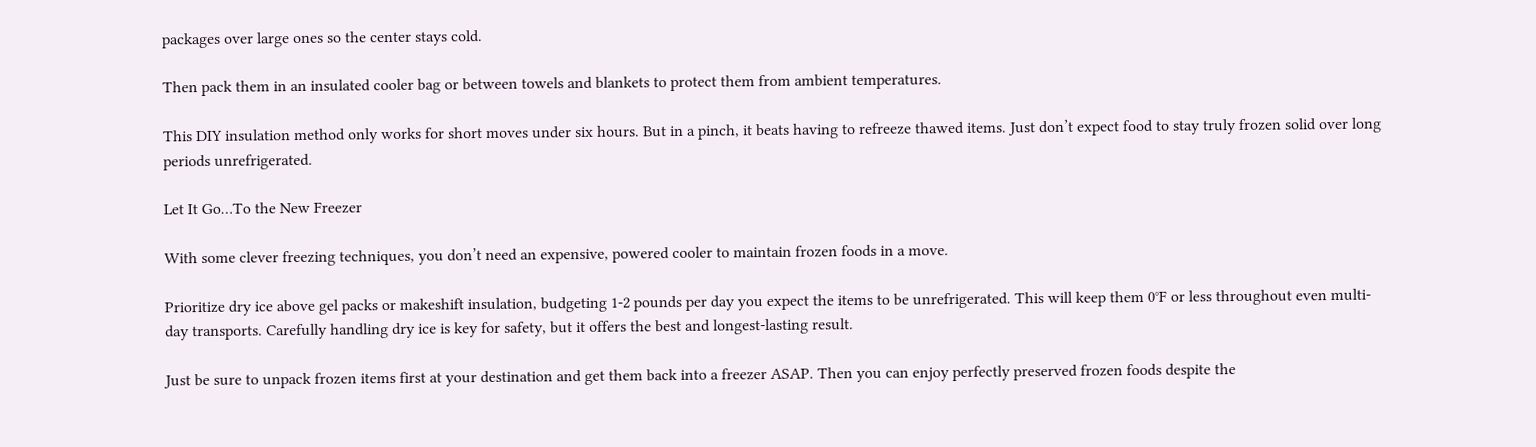packages over large ones so the center stays cold.

Then pack them in an insulated cooler bag or between towels and blankets to protect them from ambient temperatures.

This DIY insulation method only works for short moves under six hours. But in a pinch, it beats having to refreeze thawed items. Just don’t expect food to stay truly frozen solid over long periods unrefrigerated.

Let It Go…To the New Freezer

With some clever freezing techniques, you don’t need an expensive, powered cooler to maintain frozen foods in a move.

Prioritize dry ice above gel packs or makeshift insulation, budgeting 1-2 pounds per day you expect the items to be unrefrigerated. This will keep them 0°F or less throughout even multi-day transports. Carefully handling dry ice is key for safety, but it offers the best and longest-lasting result.

Just be sure to unpack frozen items first at your destination and get them back into a freezer ASAP. Then you can enjoy perfectly preserved frozen foods despite the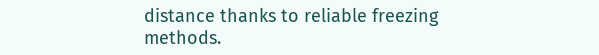distance thanks to reliable freezing methods.